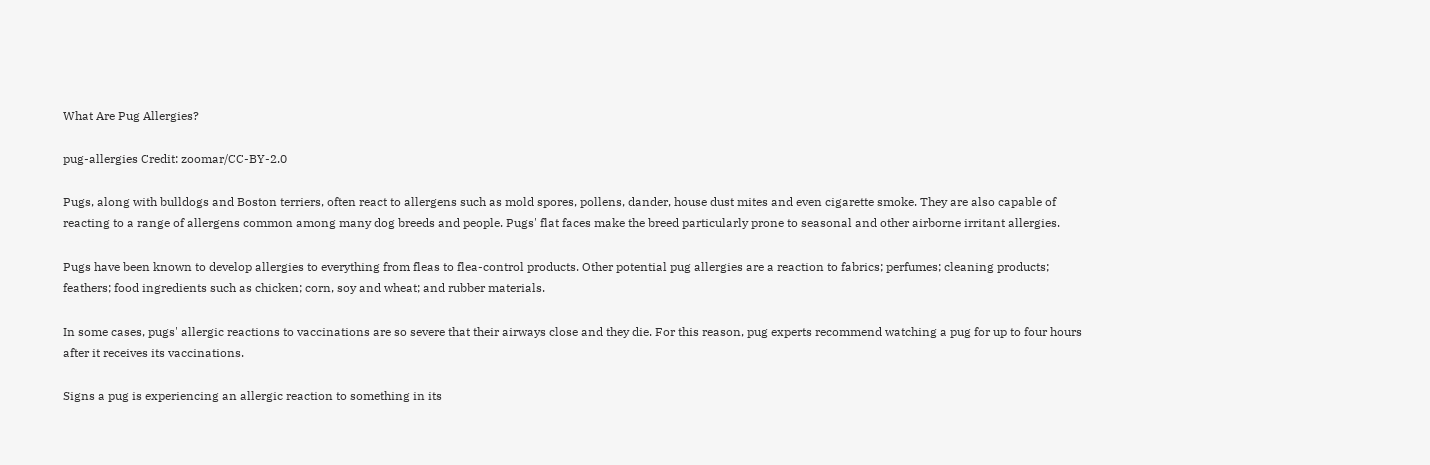What Are Pug Allergies?

pug-allergies Credit: zoomar/CC-BY-2.0

Pugs, along with bulldogs and Boston terriers, often react to allergens such as mold spores, pollens, dander, house dust mites and even cigarette smoke. They are also capable of reacting to a range of allergens common among many dog breeds and people. Pugs' flat faces make the breed particularly prone to seasonal and other airborne irritant allergies.

Pugs have been known to develop allergies to everything from fleas to flea-control products. Other potential pug allergies are a reaction to fabrics; perfumes; cleaning products; feathers; food ingredients such as chicken; corn, soy and wheat; and rubber materials.

In some cases, pugs' allergic reactions to vaccinations are so severe that their airways close and they die. For this reason, pug experts recommend watching a pug for up to four hours after it receives its vaccinations.

Signs a pug is experiencing an allergic reaction to something in its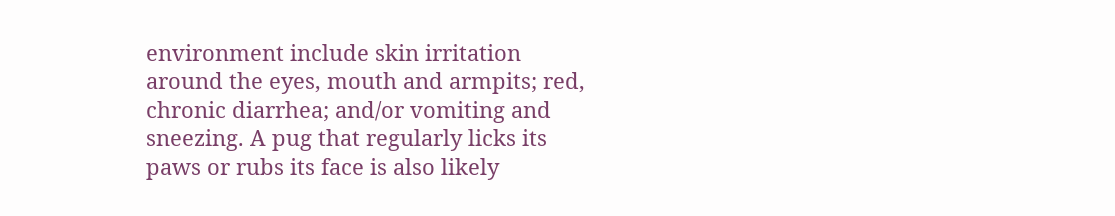environment include skin irritation around the eyes, mouth and armpits; red, chronic diarrhea; and/or vomiting and sneezing. A pug that regularly licks its paws or rubs its face is also likely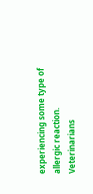experiencing some type of allergic reaction. Veterinarians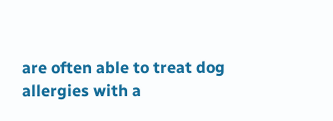are often able to treat dog allergies with a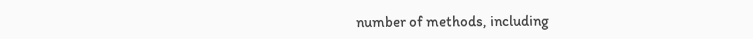number of methods, including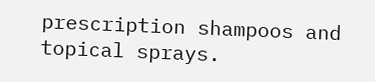prescription shampoos and topical sprays.